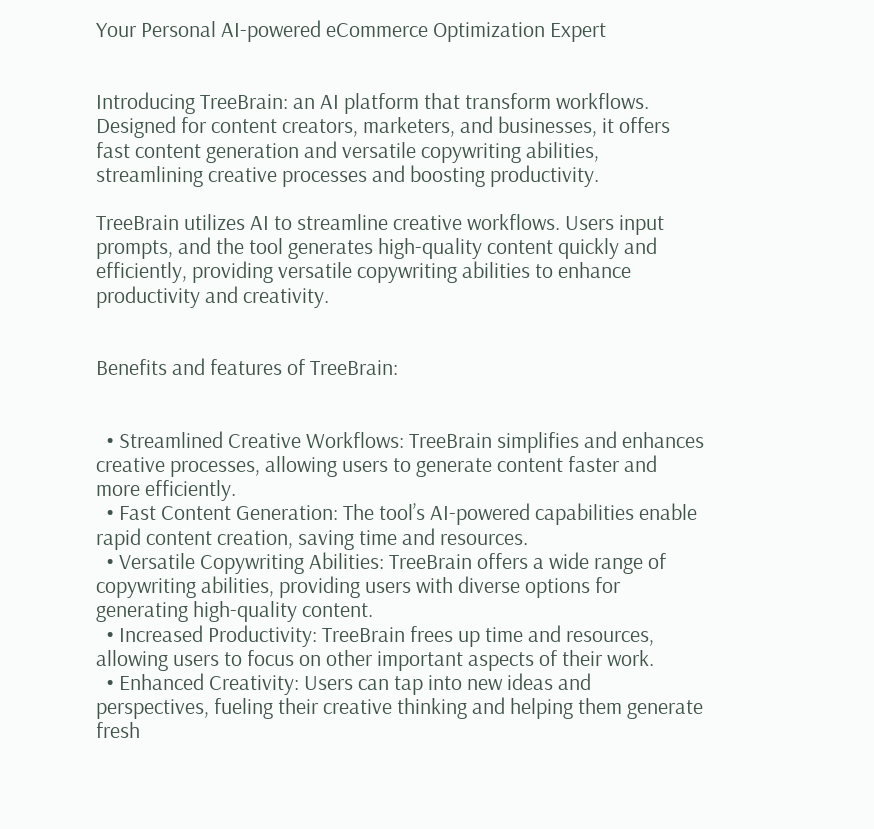Your Personal AI-powered eCommerce Optimization Expert


Introducing TreeBrain: an AI platform that transform workflows. Designed for content creators, marketers, and businesses, it offers fast content generation and versatile copywriting abilities, streamlining creative processes and boosting productivity.

TreeBrain utilizes AI to streamline creative workflows. Users input prompts, and the tool generates high-quality content quickly and efficiently, providing versatile copywriting abilities to enhance productivity and creativity.


Benefits and features of TreeBrain:


  • Streamlined Creative Workflows: TreeBrain simplifies and enhances creative processes, allowing users to generate content faster and more efficiently.
  • Fast Content Generation: The tool’s AI-powered capabilities enable rapid content creation, saving time and resources.
  • Versatile Copywriting Abilities: TreeBrain offers a wide range of copywriting abilities, providing users with diverse options for generating high-quality content.
  • Increased Productivity: TreeBrain frees up time and resources, allowing users to focus on other important aspects of their work.
  • Enhanced Creativity: Users can tap into new ideas and perspectives, fueling their creative thinking and helping them generate fresh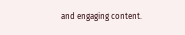and engaging content.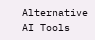Alternative AI Tools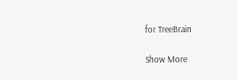for TreeBrain

Show More